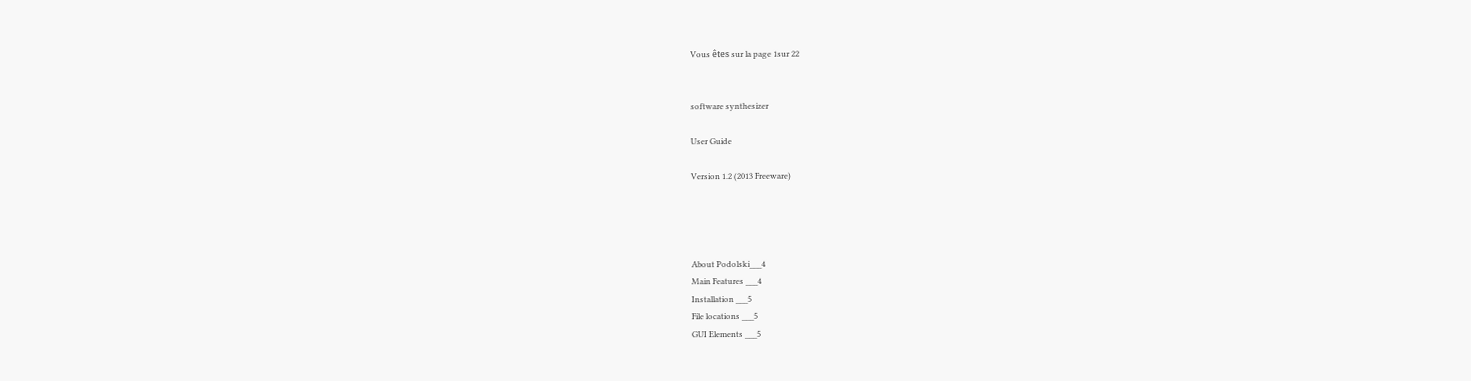Vous êtes sur la page 1sur 22


software synthesizer

User Guide

Version 1.2 (2013 Freeware)




About Podolski___4
Main Features ___4
Installation ___5
File locations ___5
GUI Elements ___5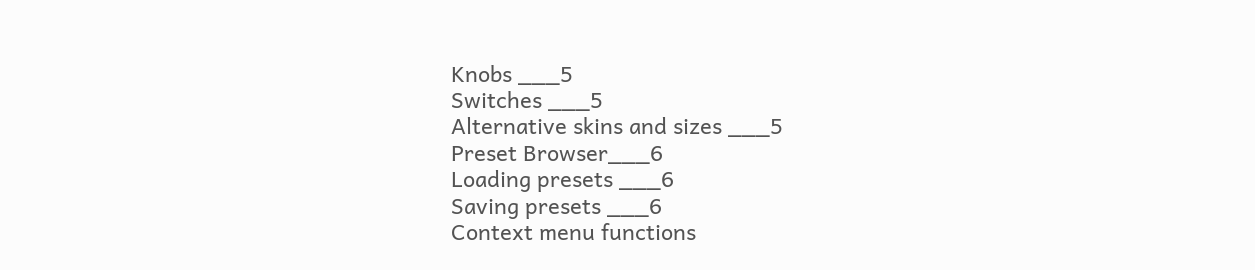Knobs ___5
Switches ___5
Alternative skins and sizes ___5
Preset Browser___6
Loading presets ___6
Saving presets ___6
Context menu functions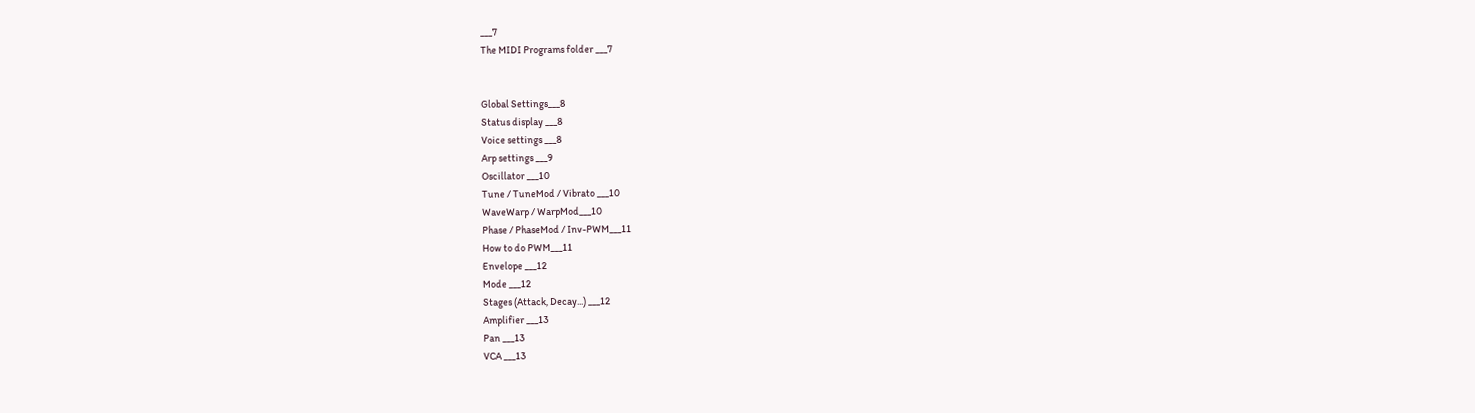___7
The MIDI Programs folder ___7


Global Settings___8
Status display ___8
Voice settings ___8
Arp settings ___9
Oscillator ___10
Tune / TuneMod / Vibrato ___10
WaveWarp / WarpMod___10
Phase / PhaseMod / Inv-PWM___11
How to do PWM___11
Envelope ___12
Mode ___12
Stages (Attack, Decay...) ___12
Amplifier ___13
Pan ___13
VCA ___13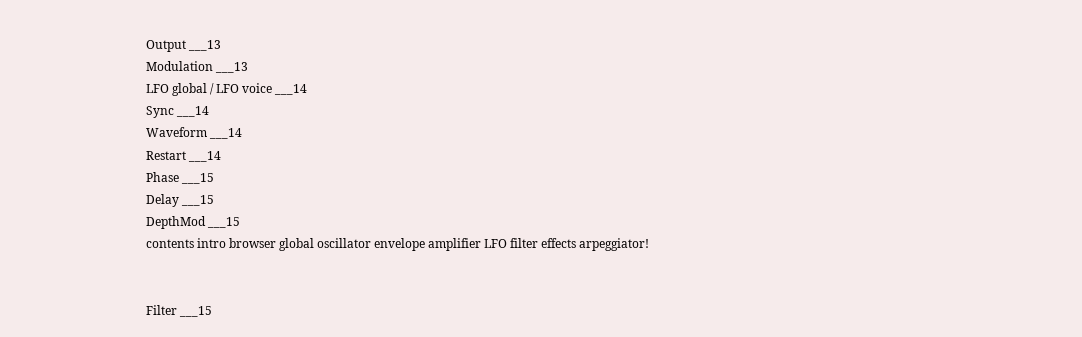Output ___13
Modulation ___13
LFO global / LFO voice ___14
Sync ___14
Waveform ___14
Restart ___14
Phase ___15
Delay ___15
DepthMod ___15
contents intro browser global oscillator envelope amplifier LFO filter effects arpeggiator!


Filter ___15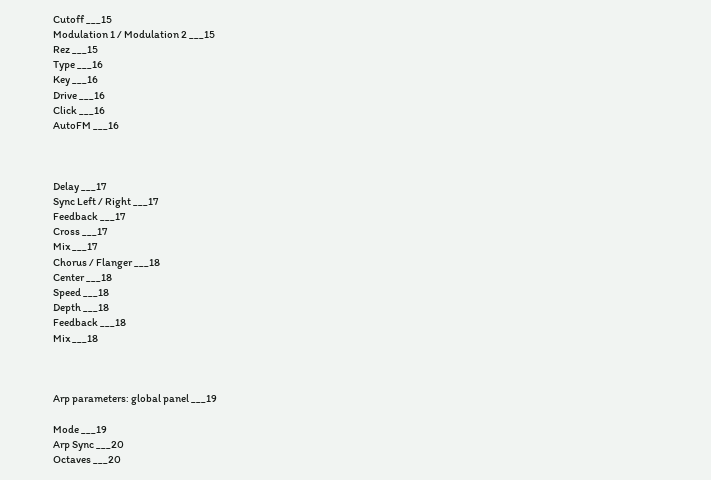Cutoff ___15
Modulation 1 / Modulation 2 ___15
Rez ___15
Type ___16
Key ___16
Drive ___16
Click ___16
AutoFM ___16



Delay ___17
Sync Left / Right ___17
Feedback ___17
Cross ___17
Mix ___17
Chorus / Flanger ___18
Center ___18
Speed ___18
Depth ___18
Feedback ___18
Mix ___18



Arp parameters: global panel ___19

Mode ___19
Arp Sync ___20
Octaves ___20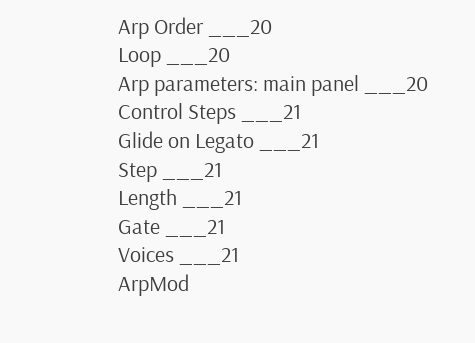Arp Order ___20
Loop ___20
Arp parameters: main panel ___20
Control Steps ___21
Glide on Legato ___21
Step ___21
Length ___21
Gate ___21
Voices ___21
ArpMod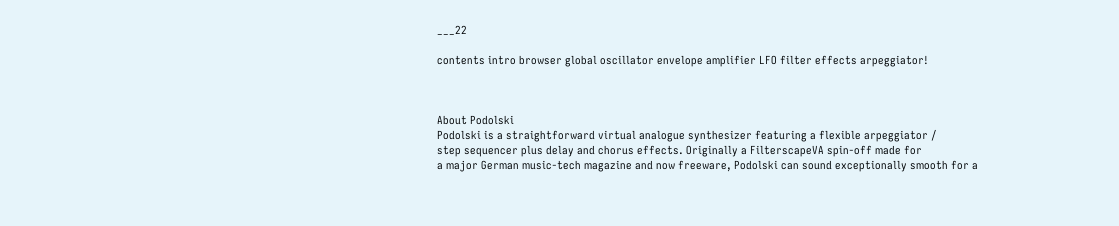___22

contents intro browser global oscillator envelope amplifier LFO filter effects arpeggiator!



About Podolski
Podolski is a straightforward virtual analogue synthesizer featuring a flexible arpeggiator /
step sequencer plus delay and chorus effects. Originally a FilterscapeVA spin-off made for
a major German music-tech magazine and now freeware, Podolski can sound exceptionally smooth for a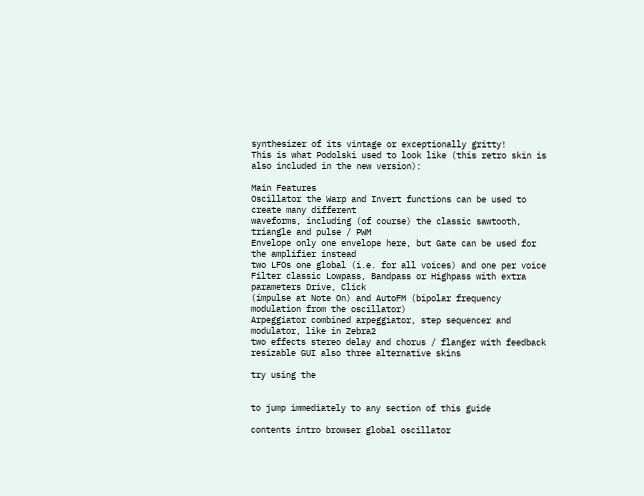synthesizer of its vintage or exceptionally gritty!
This is what Podolski used to look like (this retro skin is also included in the new version):

Main Features
Oscillator the Warp and Invert functions can be used to create many different
waveforms, including (of course) the classic sawtooth, triangle and pulse / PWM
Envelope only one envelope here, but Gate can be used for the amplifier instead
two LFOs one global (i.e. for all voices) and one per voice
Filter classic Lowpass, Bandpass or Highpass with extra parameters Drive, Click
(impulse at Note On) and AutoFM (bipolar frequency modulation from the oscillator)
Arpeggiator combined arpeggiator, step sequencer and modulator, like in Zebra2
two effects stereo delay and chorus / flanger with feedback
resizable GUI also three alternative skins

try using the


to jump immediately to any section of this guide

contents intro browser global oscillator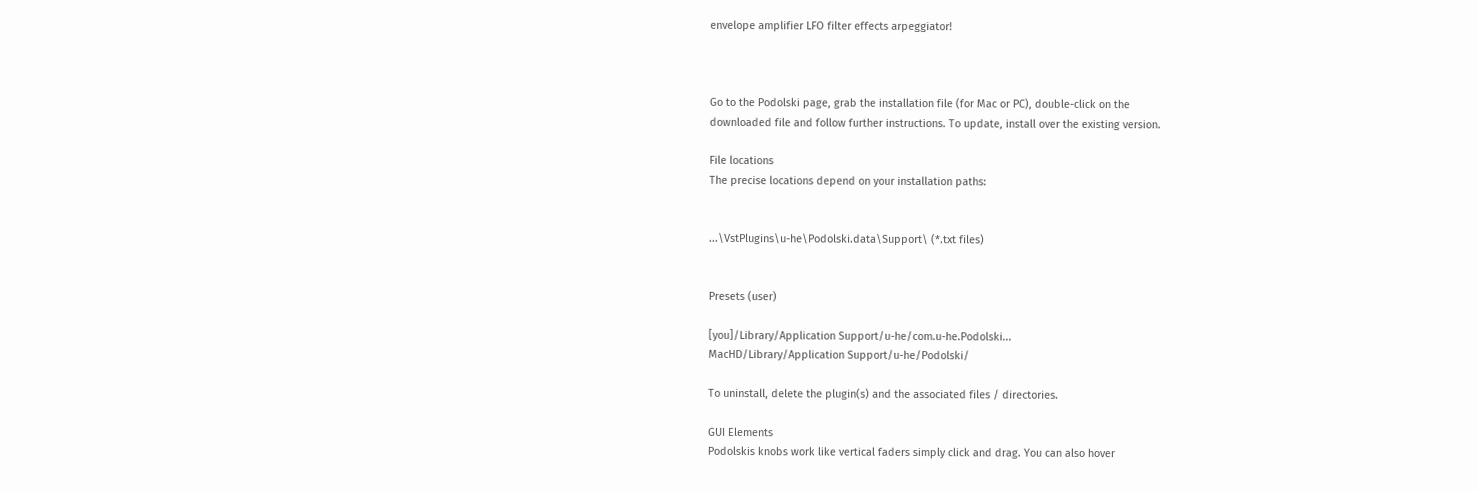envelope amplifier LFO filter effects arpeggiator!



Go to the Podolski page, grab the installation file (for Mac or PC), double-click on the
downloaded file and follow further instructions. To update, install over the existing version.

File locations
The precise locations depend on your installation paths:


...\VstPlugins\u-he\Podolski.data\Support\ (*.txt files)


Presets (user)

[you]/Library/Application Support/u-he/com.u-he.Podolski...
MacHD/Library/Application Support/u-he/Podolski/

To uninstall, delete the plugin(s) and the associated files / directories.

GUI Elements
Podolskis knobs work like vertical faders simply click and drag. You can also hover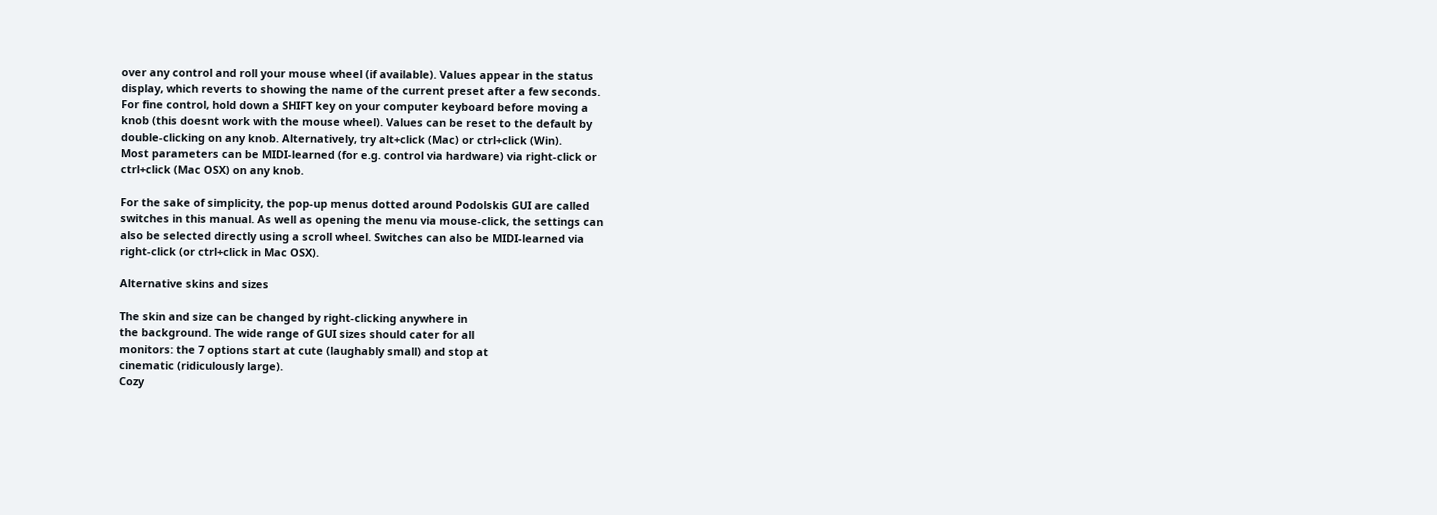over any control and roll your mouse wheel (if available). Values appear in the status
display, which reverts to showing the name of the current preset after a few seconds.
For fine control, hold down a SHIFT key on your computer keyboard before moving a
knob (this doesnt work with the mouse wheel). Values can be reset to the default by
double-clicking on any knob. Alternatively, try alt+click (Mac) or ctrl+click (Win).
Most parameters can be MIDI-learned (for e.g. control via hardware) via right-click or
ctrl+click (Mac OSX) on any knob.

For the sake of simplicity, the pop-up menus dotted around Podolskis GUI are called
switches in this manual. As well as opening the menu via mouse-click, the settings can
also be selected directly using a scroll wheel. Switches can also be MIDI-learned via
right-click (or ctrl+click in Mac OSX).

Alternative skins and sizes

The skin and size can be changed by right-clicking anywhere in
the background. The wide range of GUI sizes should cater for all
monitors: the 7 options start at cute (laughably small) and stop at
cinematic (ridiculously large).
Cozy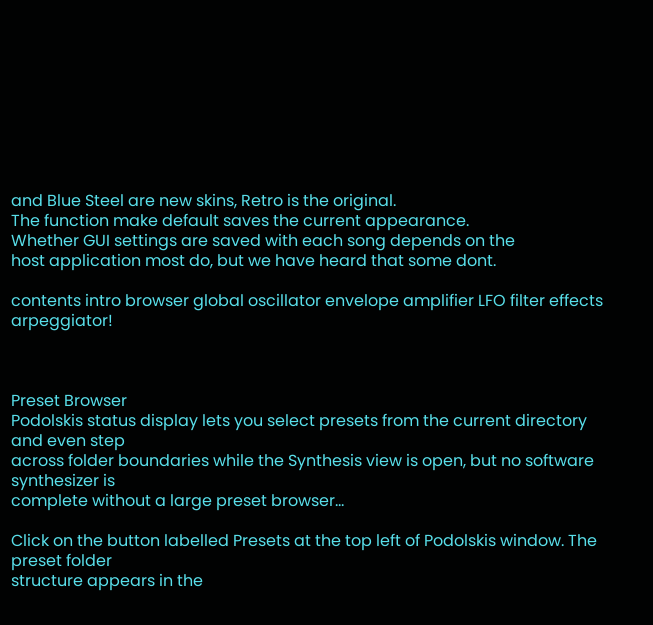and Blue Steel are new skins, Retro is the original.
The function make default saves the current appearance.
Whether GUI settings are saved with each song depends on the
host application most do, but we have heard that some dont.

contents intro browser global oscillator envelope amplifier LFO filter effects arpeggiator!



Preset Browser
Podolskis status display lets you select presets from the current directory and even step
across folder boundaries while the Synthesis view is open, but no software synthesizer is
complete without a large preset browser...

Click on the button labelled Presets at the top left of Podolskis window. The preset folder
structure appears in the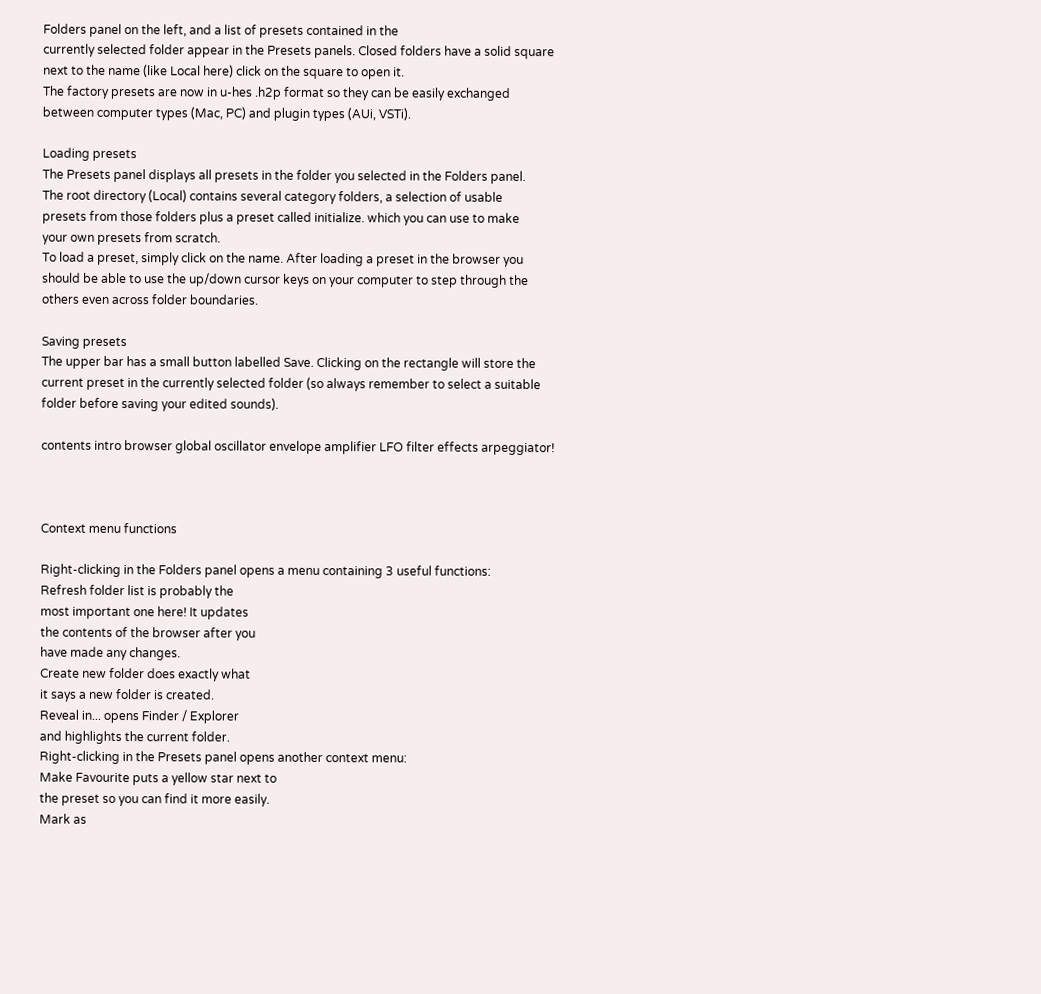Folders panel on the left, and a list of presets contained in the
currently selected folder appear in the Presets panels. Closed folders have a solid square
next to the name (like Local here) click on the square to open it.
The factory presets are now in u-hes .h2p format so they can be easily exchanged
between computer types (Mac, PC) and plugin types (AUi, VSTi).

Loading presets
The Presets panel displays all presets in the folder you selected in the Folders panel.
The root directory (Local) contains several category folders, a selection of usable
presets from those folders plus a preset called initialize. which you can use to make
your own presets from scratch.
To load a preset, simply click on the name. After loading a preset in the browser you
should be able to use the up/down cursor keys on your computer to step through the
others even across folder boundaries.

Saving presets
The upper bar has a small button labelled Save. Clicking on the rectangle will store the
current preset in the currently selected folder (so always remember to select a suitable
folder before saving your edited sounds).

contents intro browser global oscillator envelope amplifier LFO filter effects arpeggiator!



Context menu functions

Right-clicking in the Folders panel opens a menu containing 3 useful functions:
Refresh folder list is probably the
most important one here! It updates
the contents of the browser after you
have made any changes.
Create new folder does exactly what
it says a new folder is created.
Reveal in... opens Finder / Explorer
and highlights the current folder.
Right-clicking in the Presets panel opens another context menu:
Make Favourite puts a yellow star next to
the preset so you can find it more easily.
Mark as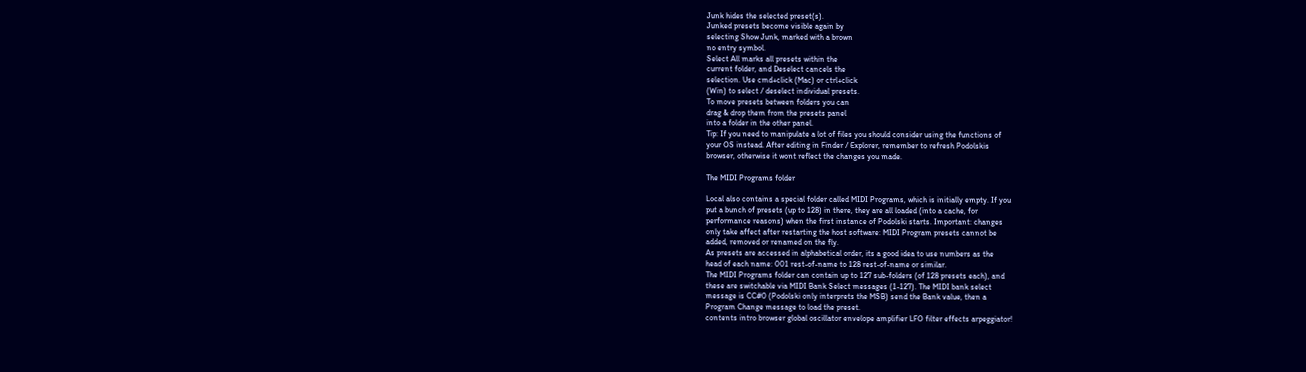Junk hides the selected preset(s).
Junked presets become visible again by
selecting Show Junk, marked with a brown
no entry symbol.
Select All marks all presets within the
current folder, and Deselect cancels the
selection. Use cmd+click (Mac) or ctrl+click
(Win) to select / deselect individual presets.
To move presets between folders you can
drag & drop them from the presets panel
into a folder in the other panel.
Tip: If you need to manipulate a lot of files you should consider using the functions of
your OS instead. After editing in Finder / Explorer, remember to refresh Podolskis
browser, otherwise it wont reflect the changes you made.

The MIDI Programs folder

Local also contains a special folder called MIDI Programs, which is initially empty. If you
put a bunch of presets (up to 128) in there, they are all loaded (into a cache, for
performance reasons) when the first instance of Podolski starts. Important: changes
only take affect after restarting the host software: MIDI Program presets cannot be
added, removed or renamed on the fly.
As presets are accessed in alphabetical order, its a good idea to use numbers as the
head of each name: 001 rest-of-name to 128 rest-of-name or similar.
The MIDI Programs folder can contain up to 127 sub-folders (of 128 presets each), and
these are switchable via MIDI Bank Select messages (1-127). The MIDI bank select
message is CC#0 (Podolski only interprets the MSB) send the Bank value, then a
Program Change message to load the preset.
contents intro browser global oscillator envelope amplifier LFO filter effects arpeggiator!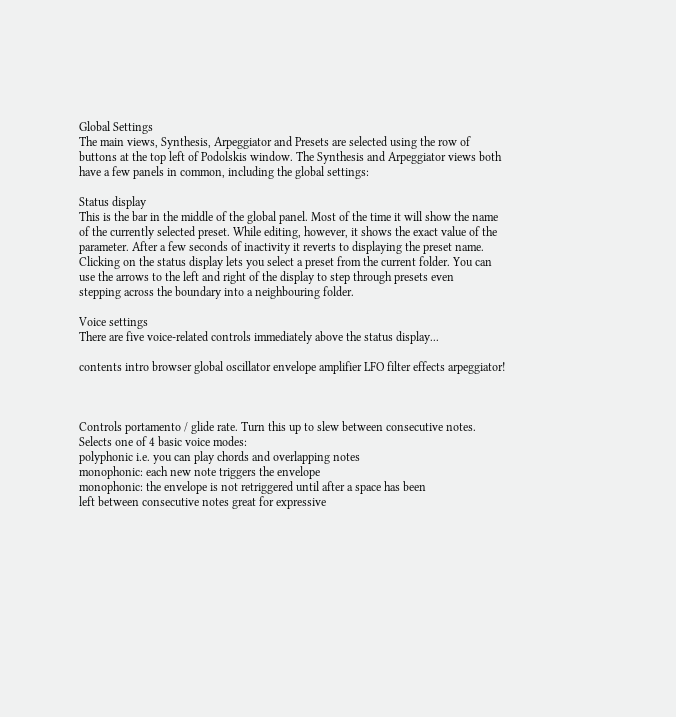Global Settings
The main views, Synthesis, Arpeggiator and Presets are selected using the row of
buttons at the top left of Podolskis window. The Synthesis and Arpeggiator views both
have a few panels in common, including the global settings:

Status display
This is the bar in the middle of the global panel. Most of the time it will show the name
of the currently selected preset. While editing, however, it shows the exact value of the
parameter. After a few seconds of inactivity it reverts to displaying the preset name.
Clicking on the status display lets you select a preset from the current folder. You can
use the arrows to the left and right of the display to step through presets even
stepping across the boundary into a neighbouring folder.

Voice settings
There are five voice-related controls immediately above the status display...

contents intro browser global oscillator envelope amplifier LFO filter effects arpeggiator!



Controls portamento / glide rate. Turn this up to slew between consecutive notes.
Selects one of 4 basic voice modes:
polyphonic i.e. you can play chords and overlapping notes
monophonic: each new note triggers the envelope
monophonic: the envelope is not retriggered until after a space has been
left between consecutive notes great for expressive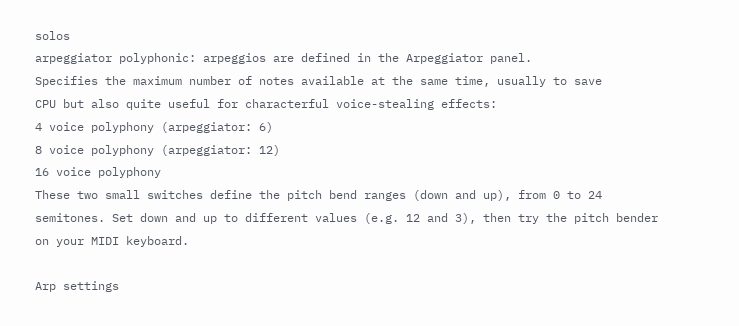solos
arpeggiator polyphonic: arpeggios are defined in the Arpeggiator panel.
Specifies the maximum number of notes available at the same time, usually to save
CPU but also quite useful for characterful voice-stealing effects:
4 voice polyphony (arpeggiator: 6)
8 voice polyphony (arpeggiator: 12)
16 voice polyphony
These two small switches define the pitch bend ranges (down and up), from 0 to 24
semitones. Set down and up to different values (e.g. 12 and 3), then try the pitch bender
on your MIDI keyboard.

Arp settings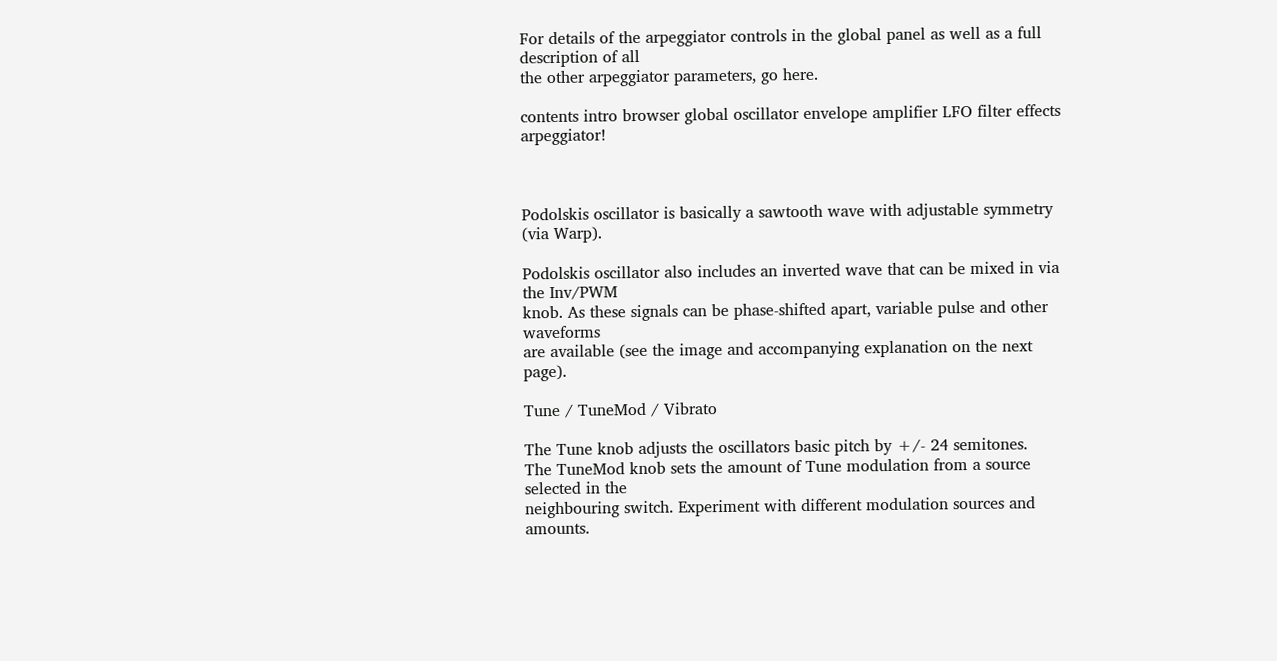For details of the arpeggiator controls in the global panel as well as a full description of all
the other arpeggiator parameters, go here.

contents intro browser global oscillator envelope amplifier LFO filter effects arpeggiator!



Podolskis oscillator is basically a sawtooth wave with adjustable symmetry (via Warp).

Podolskis oscillator also includes an inverted wave that can be mixed in via the Inv/PWM
knob. As these signals can be phase-shifted apart, variable pulse and other waveforms
are available (see the image and accompanying explanation on the next page).

Tune / TuneMod / Vibrato

The Tune knob adjusts the oscillators basic pitch by +/- 24 semitones.
The TuneMod knob sets the amount of Tune modulation from a source selected in the
neighbouring switch. Experiment with different modulation sources and amounts.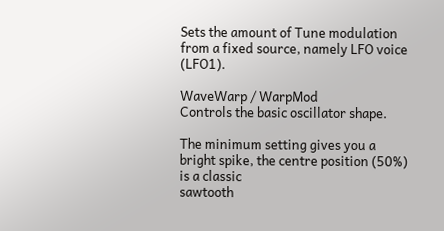Sets the amount of Tune modulation from a fixed source, namely LFO voice (LFO1).

WaveWarp / WarpMod
Controls the basic oscillator shape.

The minimum setting gives you a bright spike, the centre position (50%) is a classic
sawtooth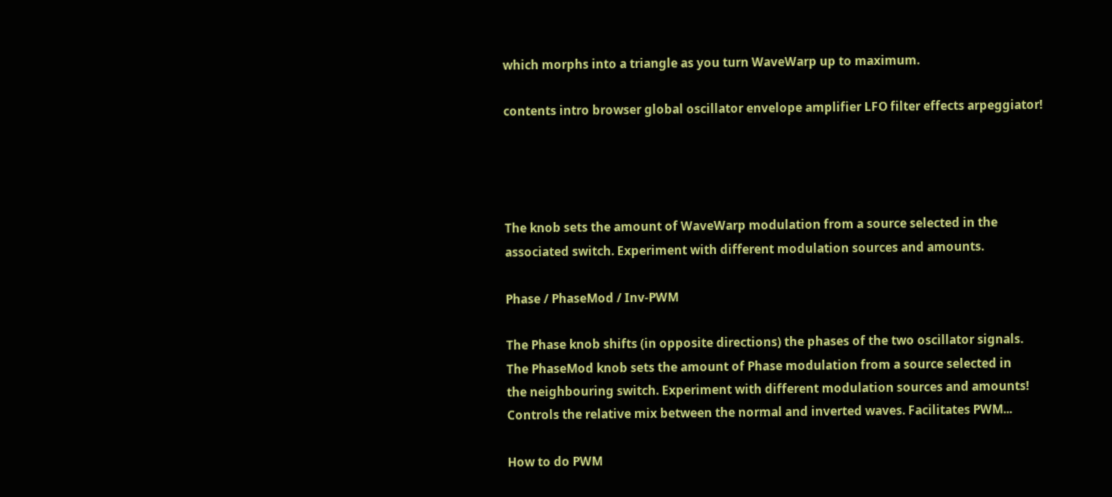which morphs into a triangle as you turn WaveWarp up to maximum.

contents intro browser global oscillator envelope amplifier LFO filter effects arpeggiator!




The knob sets the amount of WaveWarp modulation from a source selected in the
associated switch. Experiment with different modulation sources and amounts.

Phase / PhaseMod / Inv-PWM

The Phase knob shifts (in opposite directions) the phases of the two oscillator signals.
The PhaseMod knob sets the amount of Phase modulation from a source selected in
the neighbouring switch. Experiment with different modulation sources and amounts!
Controls the relative mix between the normal and inverted waves. Facilitates PWM...

How to do PWM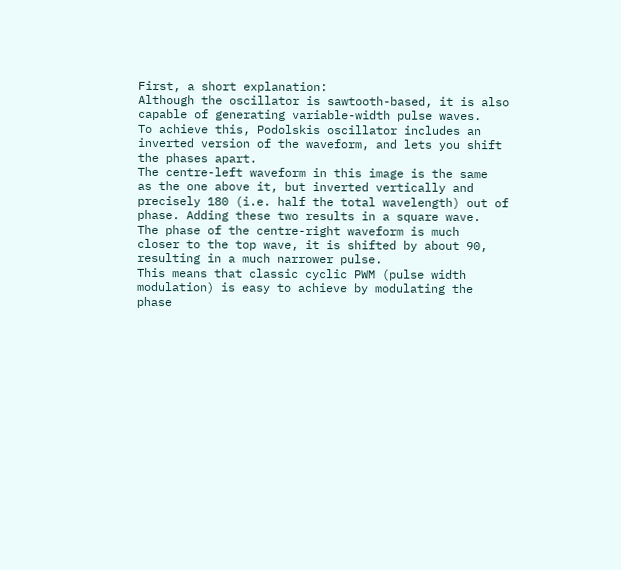First, a short explanation:
Although the oscillator is sawtooth-based, it is also
capable of generating variable-width pulse waves.
To achieve this, Podolskis oscillator includes an
inverted version of the waveform, and lets you shift
the phases apart.
The centre-left waveform in this image is the same
as the one above it, but inverted vertically and
precisely 180 (i.e. half the total wavelength) out of
phase. Adding these two results in a square wave.
The phase of the centre-right waveform is much
closer to the top wave, it is shifted by about 90,
resulting in a much narrower pulse.
This means that classic cyclic PWM (pulse width
modulation) is easy to achieve by modulating the
phase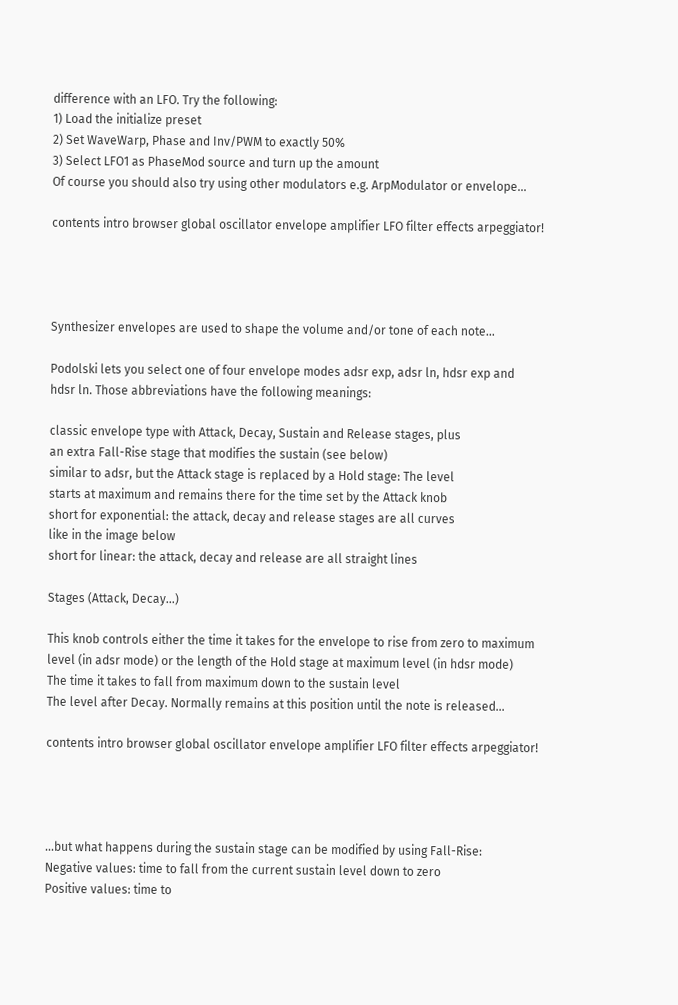difference with an LFO. Try the following:
1) Load the initialize preset
2) Set WaveWarp, Phase and Inv/PWM to exactly 50%
3) Select LFO1 as PhaseMod source and turn up the amount
Of course you should also try using other modulators e.g. ArpModulator or envelope...

contents intro browser global oscillator envelope amplifier LFO filter effects arpeggiator!




Synthesizer envelopes are used to shape the volume and/or tone of each note...

Podolski lets you select one of four envelope modes adsr exp, adsr ln, hdsr exp and
hdsr ln. Those abbreviations have the following meanings:

classic envelope type with Attack, Decay, Sustain and Release stages, plus
an extra Fall-Rise stage that modifies the sustain (see below)
similar to adsr, but the Attack stage is replaced by a Hold stage: The level
starts at maximum and remains there for the time set by the Attack knob
short for exponential: the attack, decay and release stages are all curves
like in the image below
short for linear: the attack, decay and release are all straight lines

Stages (Attack, Decay...)

This knob controls either the time it takes for the envelope to rise from zero to maximum
level (in adsr mode) or the length of the Hold stage at maximum level (in hdsr mode)
The time it takes to fall from maximum down to the sustain level
The level after Decay. Normally remains at this position until the note is released...

contents intro browser global oscillator envelope amplifier LFO filter effects arpeggiator!




...but what happens during the sustain stage can be modified by using Fall-Rise:
Negative values: time to fall from the current sustain level down to zero
Positive values: time to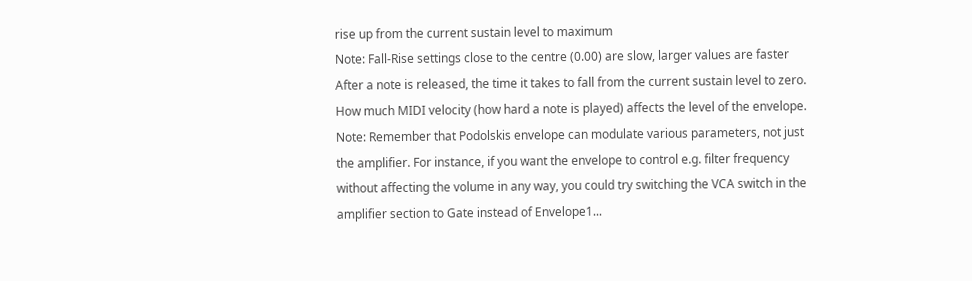rise up from the current sustain level to maximum
Note: Fall-Rise settings close to the centre (0.00) are slow, larger values are faster
After a note is released, the time it takes to fall from the current sustain level to zero.
How much MIDI velocity (how hard a note is played) affects the level of the envelope.
Note: Remember that Podolskis envelope can modulate various parameters, not just
the amplifier. For instance, if you want the envelope to control e.g. filter frequency
without affecting the volume in any way, you could try switching the VCA switch in the
amplifier section to Gate instead of Envelope1...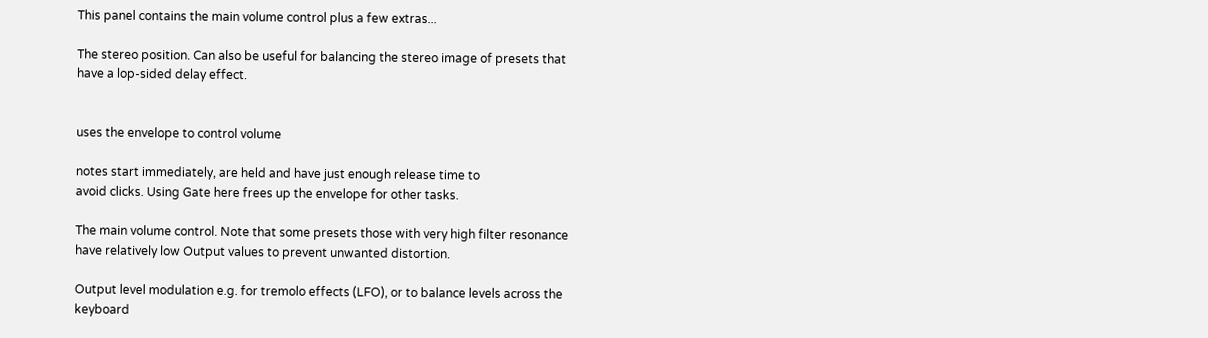This panel contains the main volume control plus a few extras...

The stereo position. Can also be useful for balancing the stereo image of presets that
have a lop-sided delay effect.


uses the envelope to control volume

notes start immediately, are held and have just enough release time to
avoid clicks. Using Gate here frees up the envelope for other tasks.

The main volume control. Note that some presets those with very high filter resonance
have relatively low Output values to prevent unwanted distortion.

Output level modulation e.g. for tremolo effects (LFO), or to balance levels across the
keyboard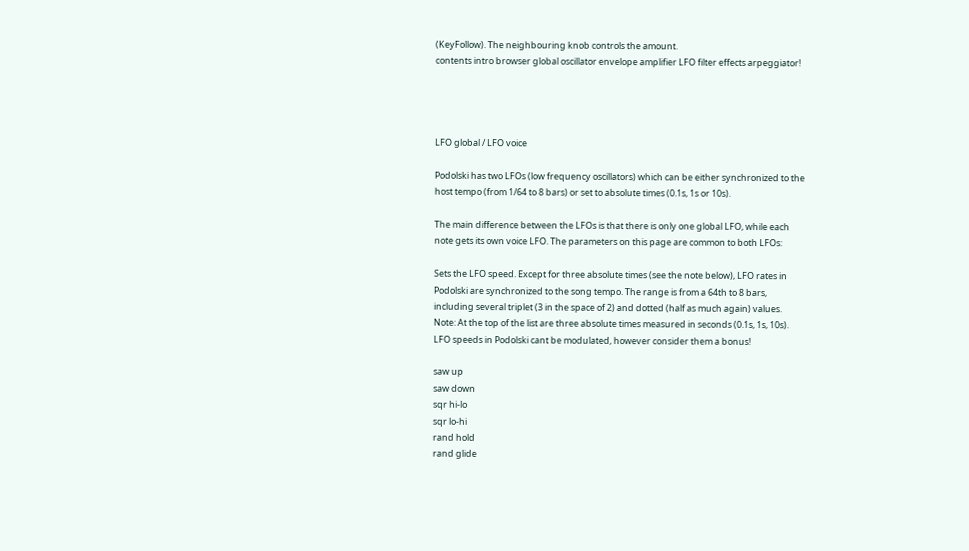(KeyFollow). The neighbouring knob controls the amount.
contents intro browser global oscillator envelope amplifier LFO filter effects arpeggiator!




LFO global / LFO voice

Podolski has two LFOs (low frequency oscillators) which can be either synchronized to the
host tempo (from 1/64 to 8 bars) or set to absolute times (0.1s, 1s or 10s).

The main difference between the LFOs is that there is only one global LFO, while each
note gets its own voice LFO. The parameters on this page are common to both LFOs:

Sets the LFO speed. Except for three absolute times (see the note below), LFO rates in
Podolski are synchronized to the song tempo. The range is from a 64th to 8 bars,
including several triplet (3 in the space of 2) and dotted (half as much again) values.
Note: At the top of the list are three absolute times measured in seconds (0.1s, 1s, 10s).
LFO speeds in Podolski cant be modulated, however consider them a bonus!

saw up
saw down
sqr hi-lo
sqr lo-hi
rand hold
rand glide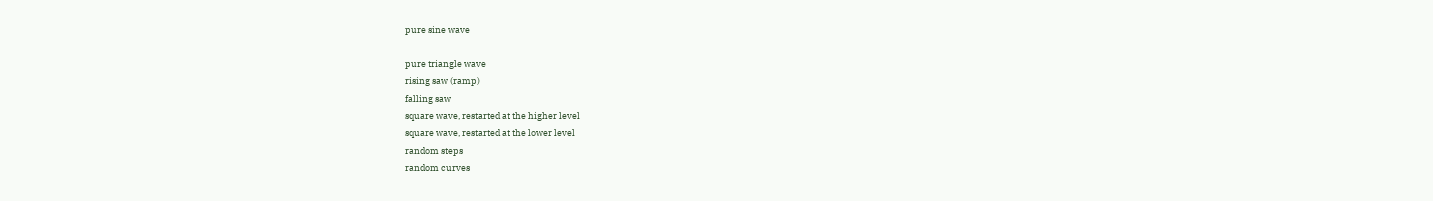pure sine wave

pure triangle wave
rising saw (ramp)
falling saw
square wave, restarted at the higher level
square wave, restarted at the lower level
random steps
random curves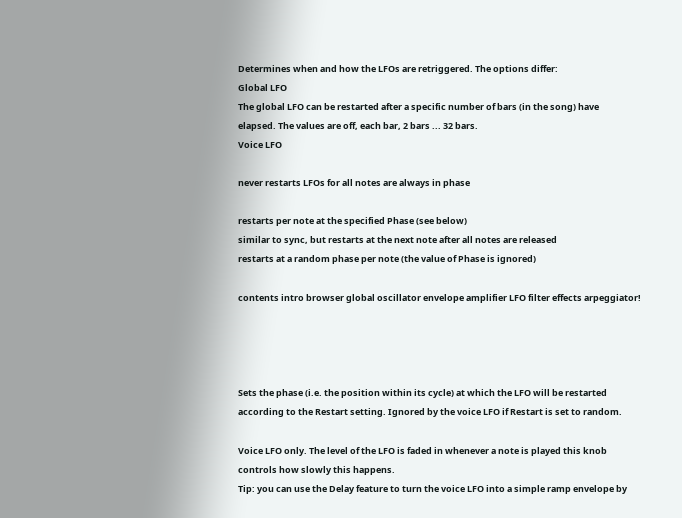Determines when and how the LFOs are retriggered. The options differ:
Global LFO
The global LFO can be restarted after a specific number of bars (in the song) have
elapsed. The values are off, each bar, 2 bars ... 32 bars.
Voice LFO

never restarts LFOs for all notes are always in phase

restarts per note at the specified Phase (see below)
similar to sync, but restarts at the next note after all notes are released
restarts at a random phase per note (the value of Phase is ignored)

contents intro browser global oscillator envelope amplifier LFO filter effects arpeggiator!




Sets the phase (i.e. the position within its cycle) at which the LFO will be restarted
according to the Restart setting. Ignored by the voice LFO if Restart is set to random.

Voice LFO only. The level of the LFO is faded in whenever a note is played this knob
controls how slowly this happens.
Tip: you can use the Delay feature to turn the voice LFO into a simple ramp envelope by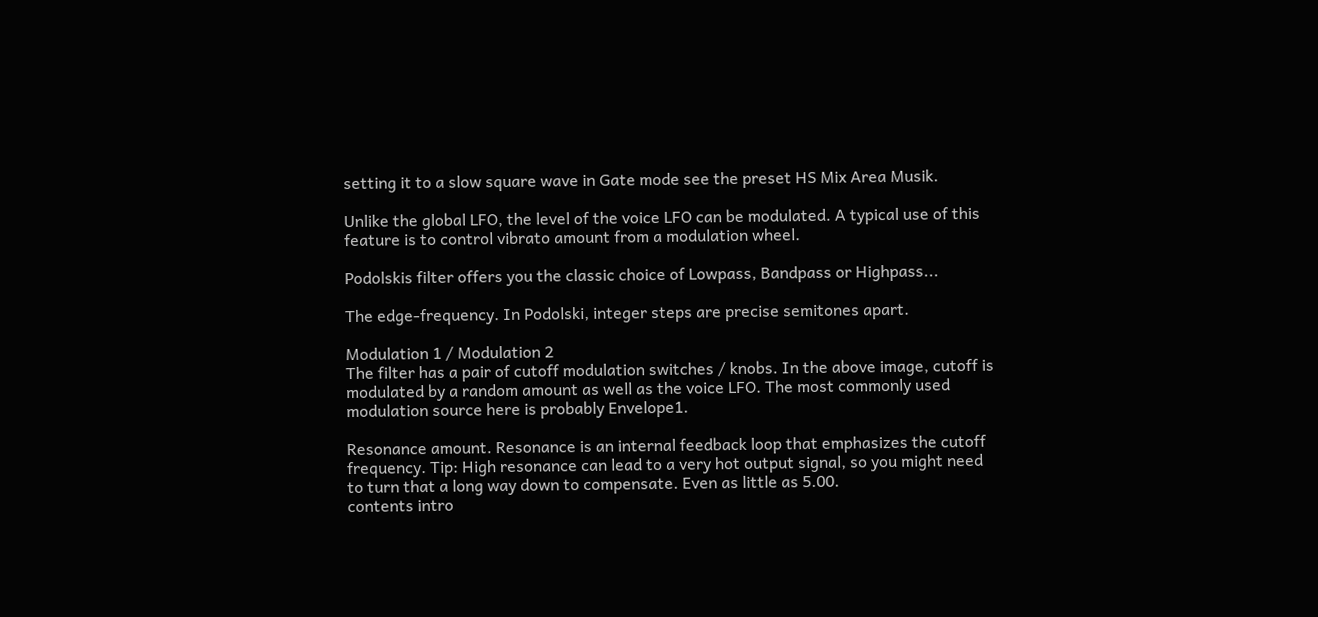setting it to a slow square wave in Gate mode see the preset HS Mix Area Musik.

Unlike the global LFO, the level of the voice LFO can be modulated. A typical use of this
feature is to control vibrato amount from a modulation wheel.

Podolskis filter offers you the classic choice of Lowpass, Bandpass or Highpass...

The edge-frequency. In Podolski, integer steps are precise semitones apart.

Modulation 1 / Modulation 2
The filter has a pair of cutoff modulation switches / knobs. In the above image, cutoff is
modulated by a random amount as well as the voice LFO. The most commonly used
modulation source here is probably Envelope1.

Resonance amount. Resonance is an internal feedback loop that emphasizes the cutoff
frequency. Tip: High resonance can lead to a very hot output signal, so you might need
to turn that a long way down to compensate. Even as little as 5.00.
contents intro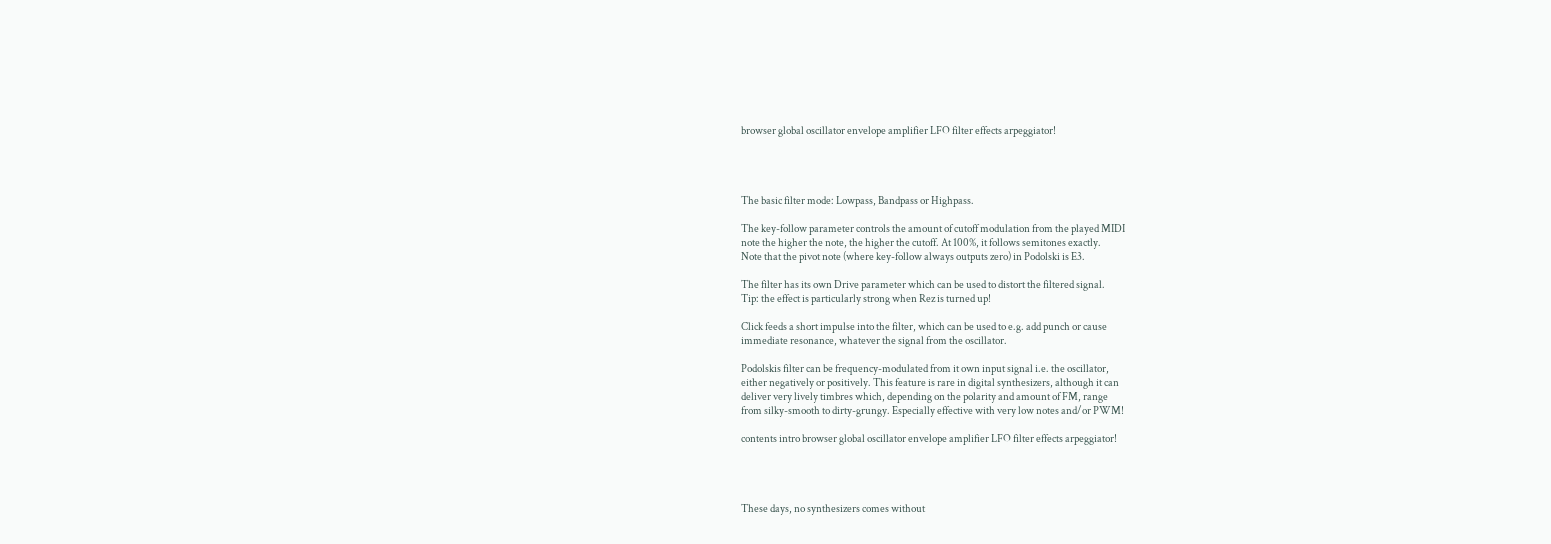browser global oscillator envelope amplifier LFO filter effects arpeggiator!




The basic filter mode: Lowpass, Bandpass or Highpass.

The key-follow parameter controls the amount of cutoff modulation from the played MIDI
note the higher the note, the higher the cutoff. At 100%, it follows semitones exactly.
Note that the pivot note (where key-follow always outputs zero) in Podolski is E3.

The filter has its own Drive parameter which can be used to distort the filtered signal.
Tip: the effect is particularly strong when Rez is turned up!

Click feeds a short impulse into the filter, which can be used to e.g. add punch or cause
immediate resonance, whatever the signal from the oscillator.

Podolskis filter can be frequency-modulated from it own input signal i.e. the oscillator,
either negatively or positively. This feature is rare in digital synthesizers, although it can
deliver very lively timbres which, depending on the polarity and amount of FM, range
from silky-smooth to dirty-grungy. Especially effective with very low notes and/or PWM!

contents intro browser global oscillator envelope amplifier LFO filter effects arpeggiator!




These days, no synthesizers comes without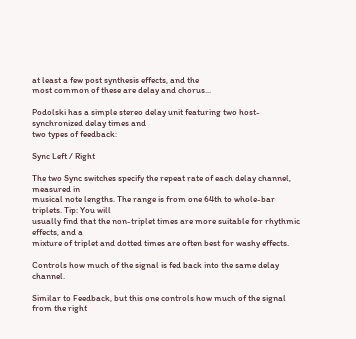at least a few post synthesis effects, and the
most common of these are delay and chorus...

Podolski has a simple stereo delay unit featuring two host-synchronized delay times and
two types of feedback:

Sync Left / Right

The two Sync switches specify the repeat rate of each delay channel, measured in
musical note lengths. The range is from one 64th to whole-bar triplets. Tip: You will
usually find that the non-triplet times are more suitable for rhythmic effects, and a
mixture of triplet and dotted times are often best for washy effects.

Controls how much of the signal is fed back into the same delay channel.

Similar to Feedback, but this one controls how much of the signal from the right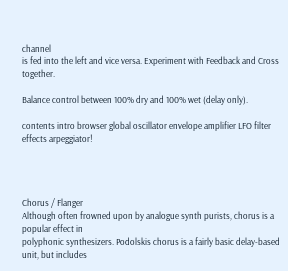channel
is fed into the left and vice versa. Experiment with Feedback and Cross together.

Balance control between 100% dry and 100% wet (delay only).

contents intro browser global oscillator envelope amplifier LFO filter effects arpeggiator!




Chorus / Flanger
Although often frowned upon by analogue synth purists, chorus is a popular effect in
polyphonic synthesizers. Podolskis chorus is a fairly basic delay-based unit, but includes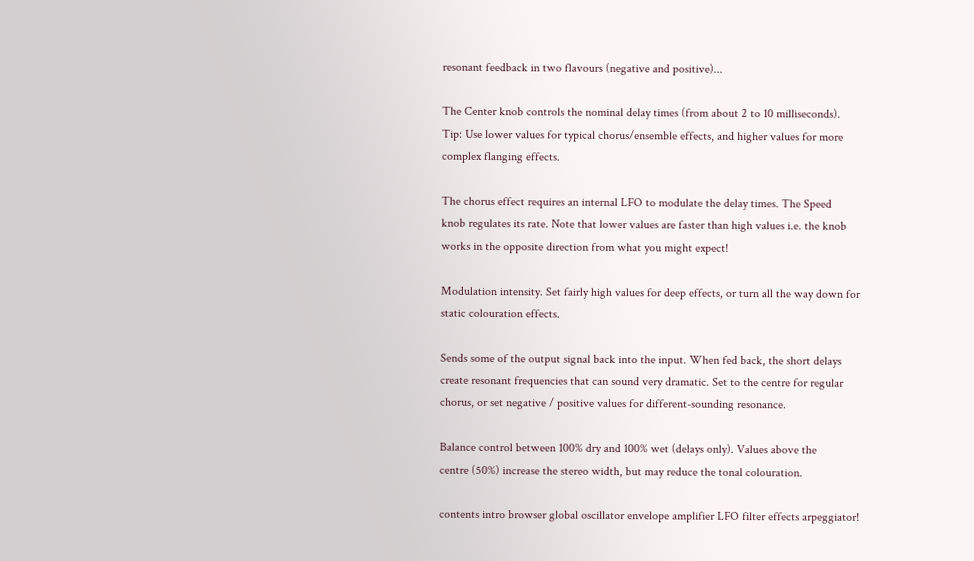resonant feedback in two flavours (negative and positive)...

The Center knob controls the nominal delay times (from about 2 to 10 milliseconds).
Tip: Use lower values for typical chorus/ensemble effects, and higher values for more
complex flanging effects.

The chorus effect requires an internal LFO to modulate the delay times. The Speed
knob regulates its rate. Note that lower values are faster than high values i.e. the knob
works in the opposite direction from what you might expect!

Modulation intensity. Set fairly high values for deep effects, or turn all the way down for
static colouration effects.

Sends some of the output signal back into the input. When fed back, the short delays
create resonant frequencies that can sound very dramatic. Set to the centre for regular
chorus, or set negative / positive values for different-sounding resonance.

Balance control between 100% dry and 100% wet (delays only). Values above the
centre (50%) increase the stereo width, but may reduce the tonal colouration.

contents intro browser global oscillator envelope amplifier LFO filter effects arpeggiator!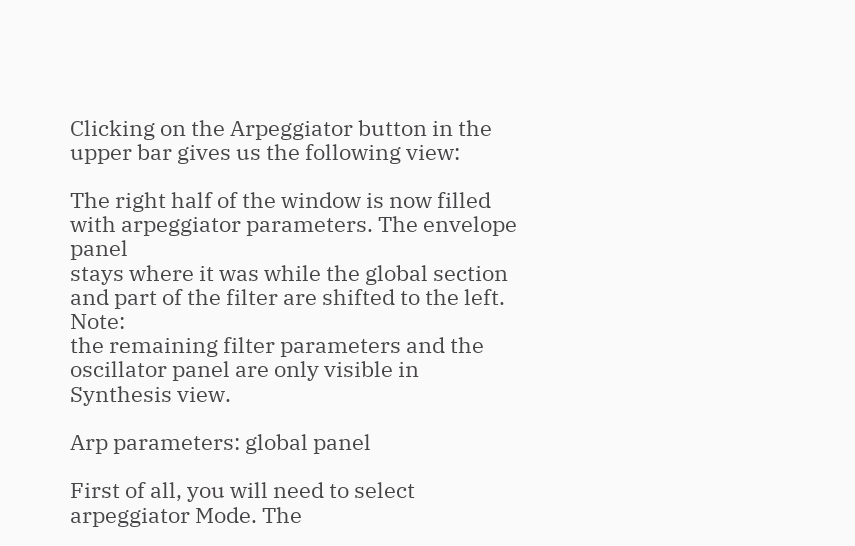Clicking on the Arpeggiator button in the upper bar gives us the following view:

The right half of the window is now filled with arpeggiator parameters. The envelope panel
stays where it was while the global section and part of the filter are shifted to the left. Note:
the remaining filter parameters and the oscillator panel are only visible in Synthesis view.

Arp parameters: global panel

First of all, you will need to select arpeggiator Mode. The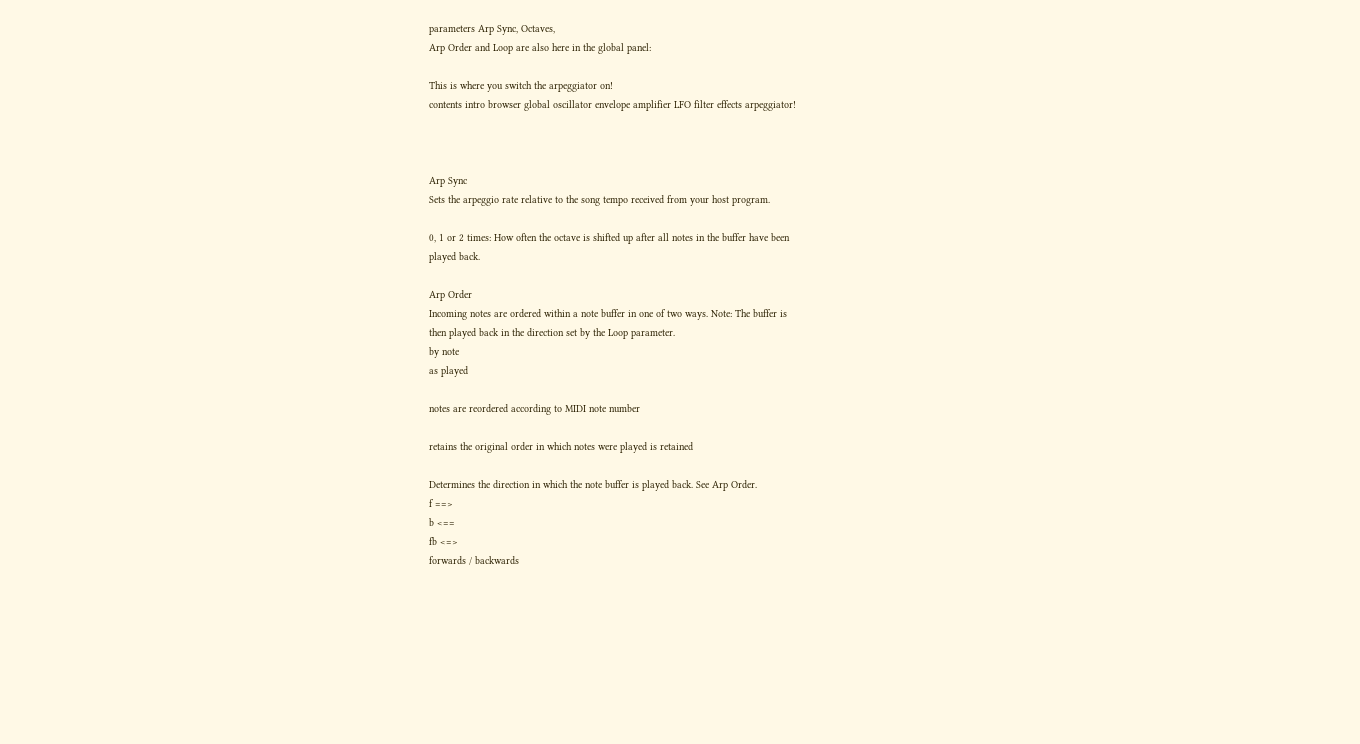parameters Arp Sync, Octaves,
Arp Order and Loop are also here in the global panel:

This is where you switch the arpeggiator on!
contents intro browser global oscillator envelope amplifier LFO filter effects arpeggiator!



Arp Sync
Sets the arpeggio rate relative to the song tempo received from your host program.

0, 1 or 2 times: How often the octave is shifted up after all notes in the buffer have been
played back.

Arp Order
Incoming notes are ordered within a note buffer in one of two ways. Note: The buffer is
then played back in the direction set by the Loop parameter.
by note
as played

notes are reordered according to MIDI note number

retains the original order in which notes were played is retained

Determines the direction in which the note buffer is played back. See Arp Order.
f ==>
b <==
fb <=>
forwards / backwards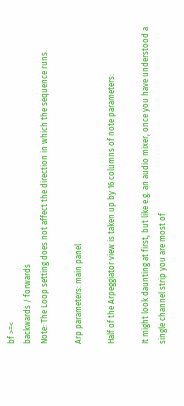bf >=<
backwards / forwards
Note: The Loop setting does not affect the direction in which the sequence runs.

Arp parameters: main panel

Half of the Arpeggiator view is taken up by 16 columns of note parameters:

It might look daunting at first, but like e.g. an audio mixer, once you have understood a
single channel strip you are most of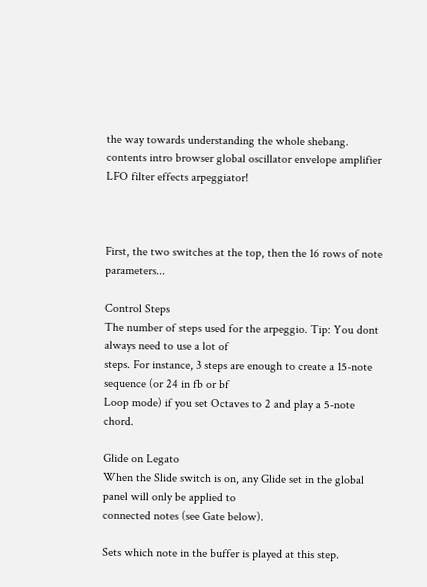the way towards understanding the whole shebang.
contents intro browser global oscillator envelope amplifier LFO filter effects arpeggiator!



First, the two switches at the top, then the 16 rows of note parameters...

Control Steps
The number of steps used for the arpeggio. Tip: You dont always need to use a lot of
steps. For instance, 3 steps are enough to create a 15-note sequence (or 24 in fb or bf
Loop mode) if you set Octaves to 2 and play a 5-note chord.

Glide on Legato
When the Slide switch is on, any Glide set in the global panel will only be applied to
connected notes (see Gate below).

Sets which note in the buffer is played at this step.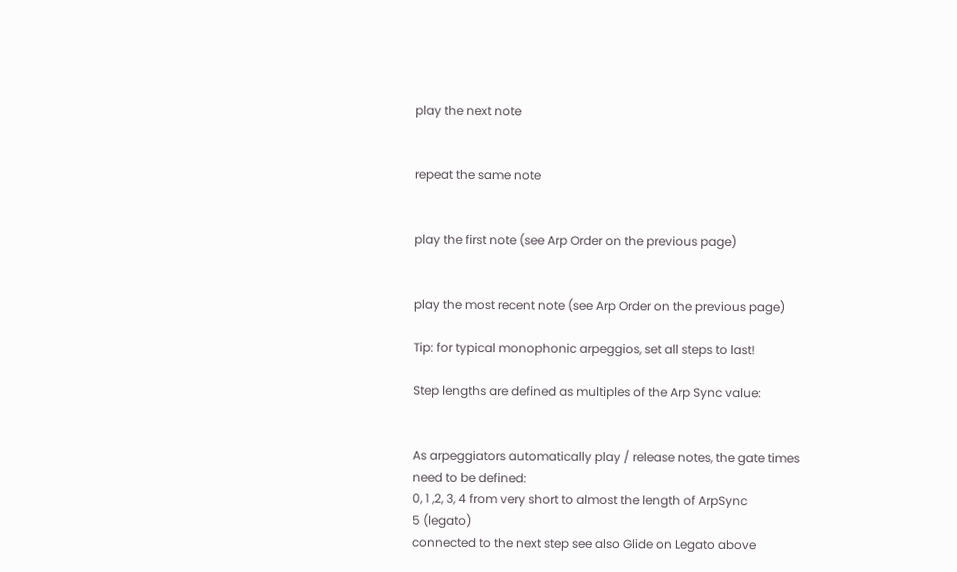play the next note


repeat the same note


play the first note (see Arp Order on the previous page)


play the most recent note (see Arp Order on the previous page)

Tip: for typical monophonic arpeggios, set all steps to last!

Step lengths are defined as multiples of the Arp Sync value:


As arpeggiators automatically play / release notes, the gate times need to be defined:
0, 1 ,2, 3, 4 from very short to almost the length of ArpSync
5 (legato)
connected to the next step see also Glide on Legato above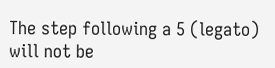The step following a 5 (legato) will not be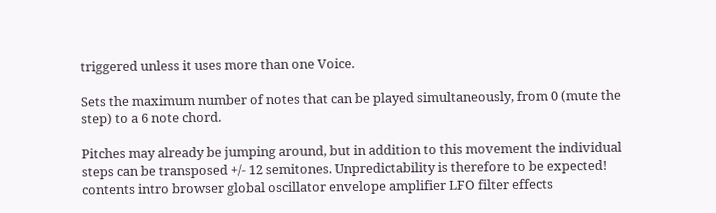triggered unless it uses more than one Voice.

Sets the maximum number of notes that can be played simultaneously, from 0 (mute the
step) to a 6 note chord.

Pitches may already be jumping around, but in addition to this movement the individual
steps can be transposed +/- 12 semitones. Unpredictability is therefore to be expected!
contents intro browser global oscillator envelope amplifier LFO filter effects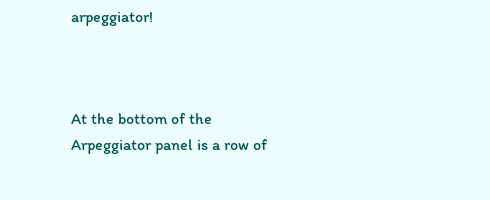arpeggiator!



At the bottom of the Arpeggiator panel is a row of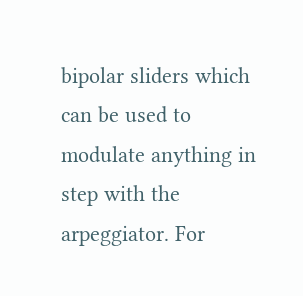bipolar sliders which can be used to
modulate anything in step with the arpeggiator. For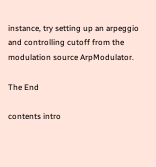instance, try setting up an arpeggio
and controlling cutoff from the modulation source ArpModulator.

The End

contents intro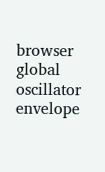browser global oscillator envelope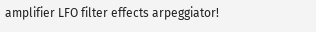amplifier LFO filter effects arpeggiator!